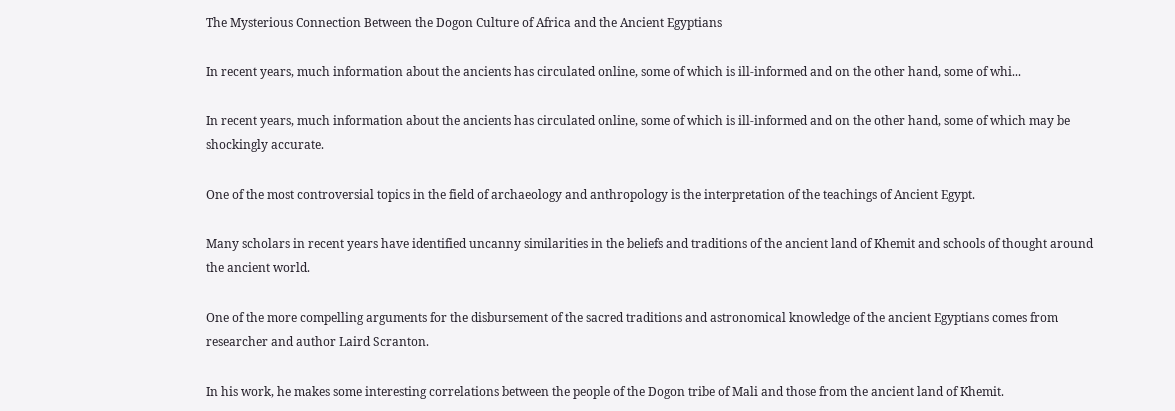The Mysterious Connection Between the Dogon Culture of Africa and the Ancient Egyptians

In recent years, much information about the ancients has circulated online, some of which is ill-informed and on the other hand, some of whi...

In recent years, much information about the ancients has circulated online, some of which is ill-informed and on the other hand, some of which may be shockingly accurate.

One of the most controversial topics in the field of archaeology and anthropology is the interpretation of the teachings of Ancient Egypt.

Many scholars in recent years have identified uncanny similarities in the beliefs and traditions of the ancient land of Khemit and schools of thought around the ancient world.

One of the more compelling arguments for the disbursement of the sacred traditions and astronomical knowledge of the ancient Egyptians comes from researcher and author Laird Scranton.

In his work, he makes some interesting correlations between the people of the Dogon tribe of Mali and those from the ancient land of Khemit.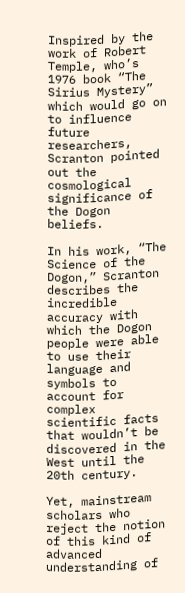Inspired by the work of Robert Temple, who’s 1976 book “The Sirius Mystery” which would go on to influence future researchers, Scranton pointed out the cosmological significance of the Dogon beliefs.

In his work, “The Science of the Dogon,” Scranton describes the incredible accuracy with which the Dogon people were able to use their language and symbols to account for complex scientific facts that wouldn’t be discovered in the West until the 20th century.

Yet, mainstream scholars who reject the notion of this kind of advanced understanding of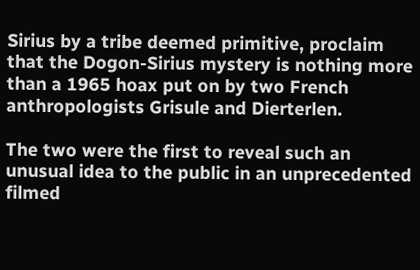Sirius by a tribe deemed primitive, proclaim that the Dogon-Sirius mystery is nothing more than a 1965 hoax put on by two French anthropologists Grisule and Dierterlen.

The two were the first to reveal such an unusual idea to the public in an unprecedented filmed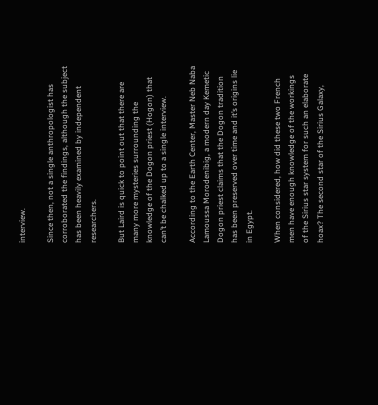interview.

Since then, not a single anthropologist has corroborated the findings, although the subject has been heavily examined by independent researchers.

But Laird is quick to point out that there are many more mysteries surrounding the knowledge of the Dogon priest (Hogon) that can’t be chalked up to a single interview.

According to the Earth Center, Master Neb Naba Lamoussa Morodenibig, a modern day Kemetic Dogon priest claims that the Dogon tradition has been preserved over time and it’s origins lie in Egypt.

When considered, how did these two French men have enough knowledge of the workings of the Sirius star system for such an elaborate hoax? The second star of the Sirius Galaxy,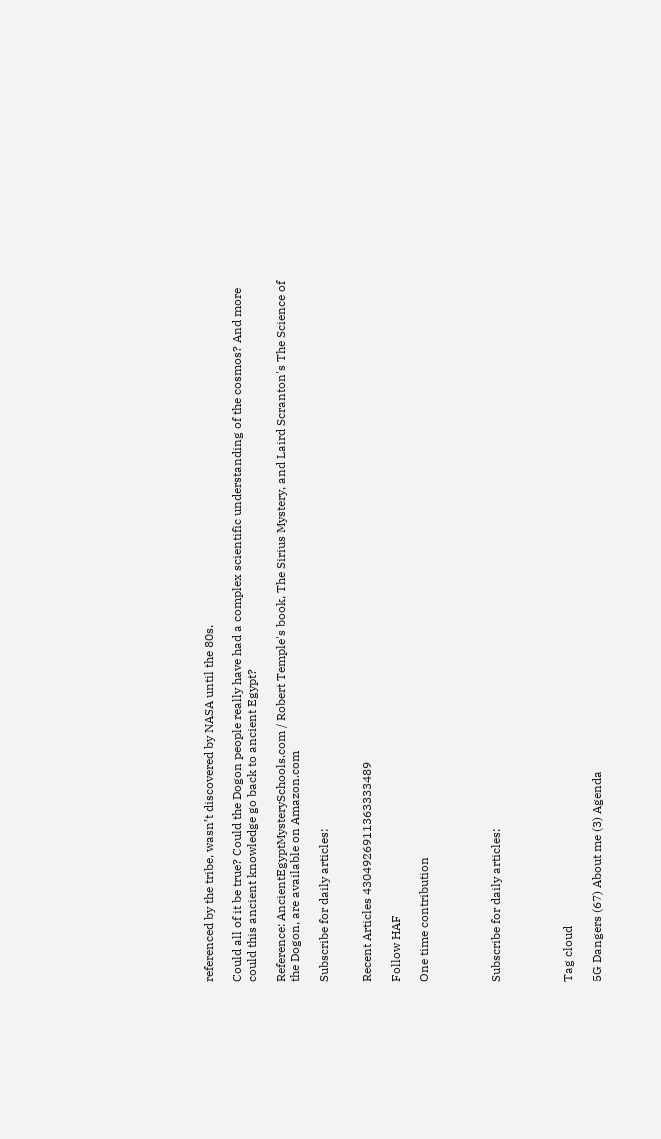referenced by the tribe, wasn’t discovered by NASA until the 80s.

Could all of it be true? Could the Dogon people really have had a complex scientific understanding of the cosmos? And more could this ancient knowledge go back to ancient Egypt?

Reference: AncientEgyptMysterySchools.com / Robert Temple's book, The Sirius Mystery, and Laird Scranton's The Science of the Dogon, are available on Amazon.com

Subscribe for daily articles:


Recent Articles 4304926911363333489

Follow HAF

One time contribution




Subscribe for daily articles:




Tag cloud

5G Dangers (67) About me (3) Agenda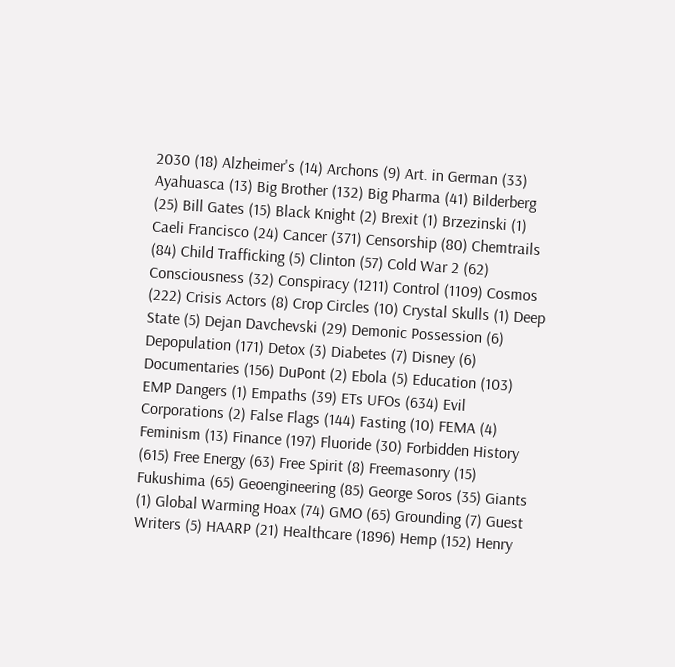2030 (18) Alzheimer's (14) Archons (9) Art. in German (33) Ayahuasca (13) Big Brother (132) Big Pharma (41) Bilderberg (25) Bill Gates (15) Black Knight (2) Brexit (1) Brzezinski (1) Caeli Francisco (24) Cancer (371) Censorship (80) Chemtrails (84) Child Trafficking (5) Clinton (57) Cold War 2 (62) Consciousness (32) Conspiracy (1211) Control (1109) Cosmos (222) Crisis Actors (8) Crop Circles (10) Crystal Skulls (1) Deep State (5) Dejan Davchevski (29) Demonic Possession (6) Depopulation (171) Detox (3) Diabetes (7) Disney (6) Documentaries (156) DuPont (2) Ebola (5) Education (103) EMP Dangers (1) Empaths (39) ETs UFOs (634) Evil Corporations (2) False Flags (144) Fasting (10) FEMA (4) Feminism (13) Finance (197) Fluoride (30) Forbidden History (615) Free Energy (63) Free Spirit (8) Freemasonry (15) Fukushima (65) Geoengineering (85) George Soros (35) Giants (1) Global Warming Hoax (74) GMO (65) Grounding (7) Guest Writers (5) HAARP (21) Healthcare (1896) Hemp (152) Henry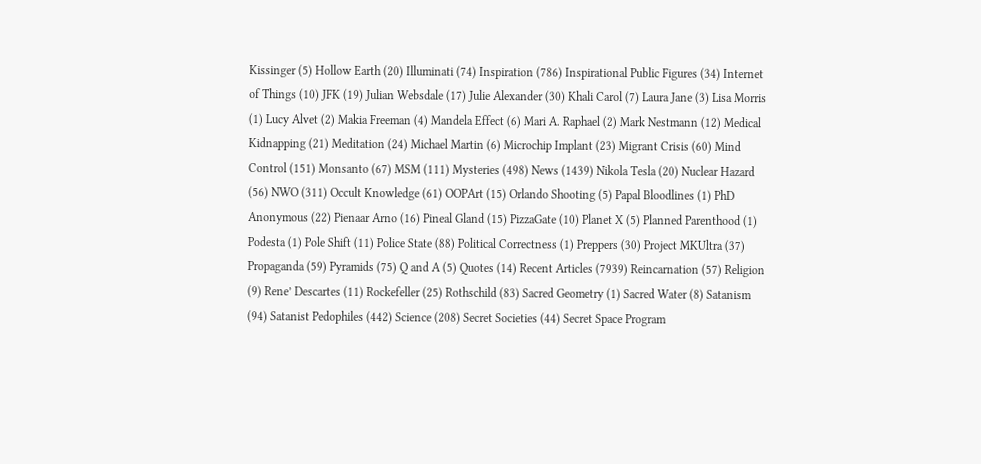Kissinger (5) Hollow Earth (20) Illuminati (74) Inspiration (786) Inspirational Public Figures (34) Internet of Things (10) JFK (19) Julian Websdale (17) Julie Alexander (30) Khali Carol (7) Laura Jane (3) Lisa Morris (1) Lucy Alvet (2) Makia Freeman (4) Mandela Effect (6) Mari A. Raphael (2) Mark Nestmann (12) Medical Kidnapping (21) Meditation (24) Michael Martin (6) Microchip Implant (23) Migrant Crisis (60) Mind Control (151) Monsanto (67) MSM (111) Mysteries (498) News (1439) Nikola Tesla (20) Nuclear Hazard (56) NWO (311) Occult Knowledge (61) OOPArt (15) Orlando Shooting (5) Papal Bloodlines (1) PhD Anonymous (22) Pienaar Arno (16) Pineal Gland (15) PizzaGate (10) Planet X (5) Planned Parenthood (1) Podesta (1) Pole Shift (11) Police State (88) Political Correctness (1) Preppers (30) Project MKUltra (37) Propaganda (59) Pyramids (75) Q and A (5) Quotes (14) Recent Articles (7939) Reincarnation (57) Religion (9) Rene’ Descartes (11) Rockefeller (25) Rothschild (83) Sacred Geometry (1) Sacred Water (8) Satanism (94) Satanist Pedophiles (442) Science (208) Secret Societies (44) Secret Space Program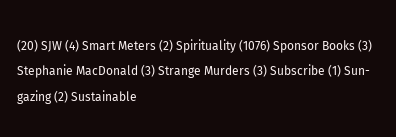(20) SJW (4) Smart Meters (2) Spirituality (1076) Sponsor Books (3) Stephanie MacDonald (3) Strange Murders (3) Subscribe (1) Sun-gazing (2) Sustainable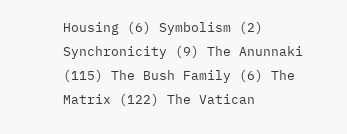Housing (6) Symbolism (2) Synchronicity (9) The Anunnaki (115) The Bush Family (6) The Matrix (122) The Vatican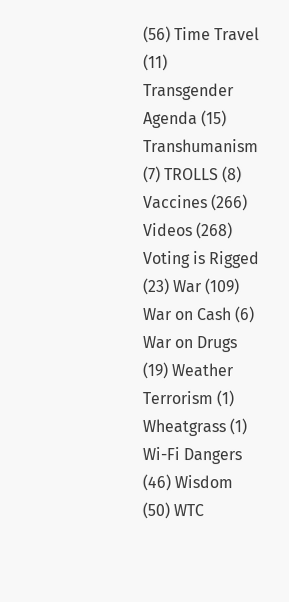(56) Time Travel (11) Transgender Agenda (15) Transhumanism (7) TROLLS (8) Vaccines (266) Videos (268) Voting is Rigged (23) War (109) War on Cash (6) War on Drugs (19) Weather Terrorism (1) Wheatgrass (1) Wi-Fi Dangers (46) Wisdom (50) WTC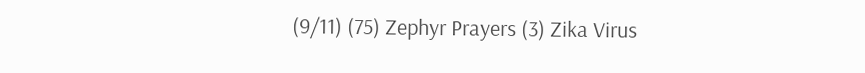(9/11) (75) Zephyr Prayers (3) Zika Virus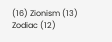(16) Zionism (13) Zodiac (12)